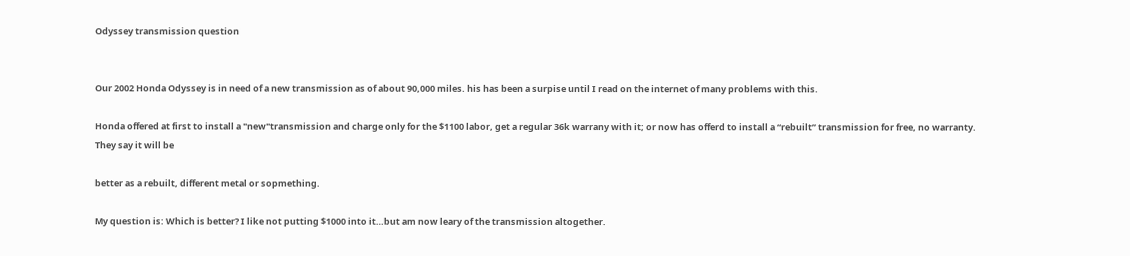Odyssey transmission question


Our 2002 Honda Odyssey is in need of a new transmission as of about 90,000 miles. his has been a surpise until I read on the internet of many problems with this.

Honda offered at first to install a "new"transmission and charge only for the $1100 labor, get a regular 36k warrany with it; or now has offerd to install a “rebuilt” transmission for free, no warranty. They say it will be

better as a rebuilt, different metal or sopmething.

My question is: Which is better? I like not putting $1000 into it…but am now leary of the transmission altogether.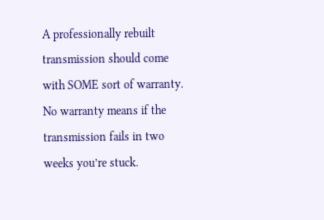A professionally rebuilt transmission should come with SOME sort of warranty. No warranty means if the transmission fails in two weeks you’re stuck.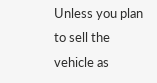Unless you plan to sell the vehicle as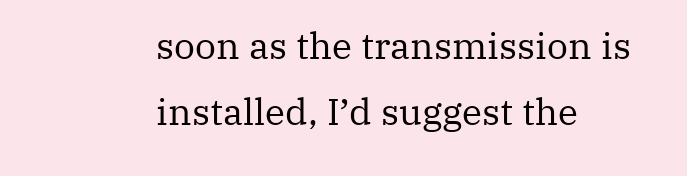soon as the transmission is installed, I’d suggest the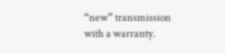“new” transmission with a warranty.